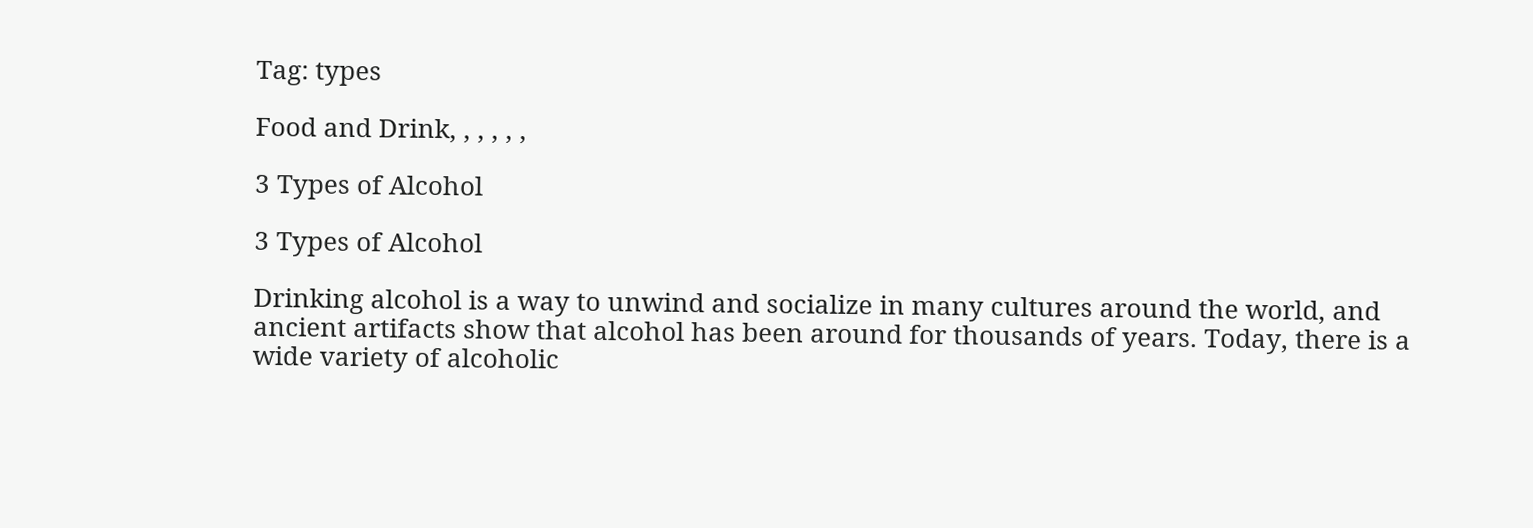Tag: types

Food and Drink, , , , , ,

3 Types of Alcohol

3 Types of Alcohol

Drinking alcohol is a way to unwind and socialize in many cultures around the world, and ancient artifacts show that alcohol has been around for thousands of years. Today, there is a wide variety of alcoholic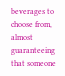beverages to choose from, almost guaranteeing that someone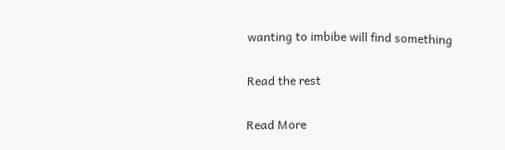wanting to imbibe will find something

Read the rest

Read More